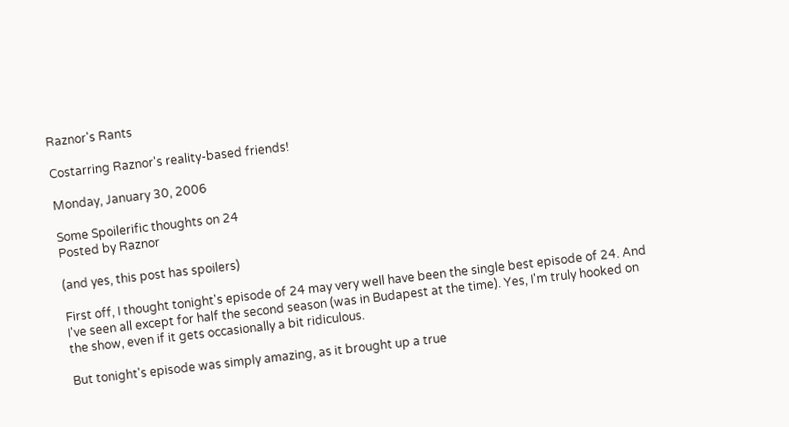Raznor's Rants

Costarring Raznor's reality-based friends!

Monday, January 30, 2006

Some Spoilerific thoughts on 24
Posted by Raznor

(and yes, this post has spoilers)

First off, I thought tonight's episode of 24 may very well have been the single best episode of 24. And I've seen all except for half the second season (was in Budapest at the time). Yes, I'm truly hooked on the show, even if it gets occasionally a bit ridiculous.

But tonight's episode was simply amazing, as it brought up a true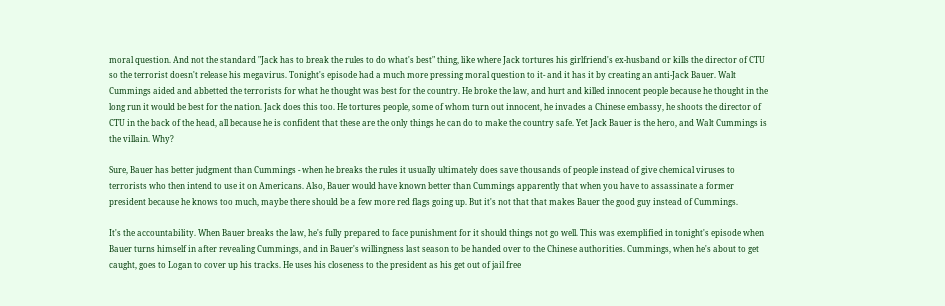moral question. And not the standard "Jack has to break the rules to do what's best" thing, like where Jack tortures his girlfriend's ex-husband or kills the director of CTU so the terrorist doesn't release his megavirus. Tonight's episode had a much more pressing moral question to it- and it has it by creating an anti-Jack Bauer. Walt Cummings aided and abbetted the terrorists for what he thought was best for the country. He broke the law, and hurt and killed innocent people because he thought in the long run it would be best for the nation. Jack does this too. He tortures people, some of whom turn out innocent, he invades a Chinese embassy, he shoots the director of CTU in the back of the head, all because he is confident that these are the only things he can do to make the country safe. Yet Jack Bauer is the hero, and Walt Cummings is the villain. Why?

Sure, Bauer has better judgment than Cummings - when he breaks the rules it usually ultimately does save thousands of people instead of give chemical viruses to terrorists who then intend to use it on Americans. Also, Bauer would have known better than Cummings apparently that when you have to assassinate a former president because he knows too much, maybe there should be a few more red flags going up. But it's not that that makes Bauer the good guy instead of Cummings.

It's the accountability. When Bauer breaks the law, he's fully prepared to face punishment for it should things not go well. This was exemplified in tonight's episode when Bauer turns himself in after revealing Cummings, and in Bauer's willingness last season to be handed over to the Chinese authorities. Cummings, when he's about to get caught, goes to Logan to cover up his tracks. He uses his closeness to the president as his get out of jail free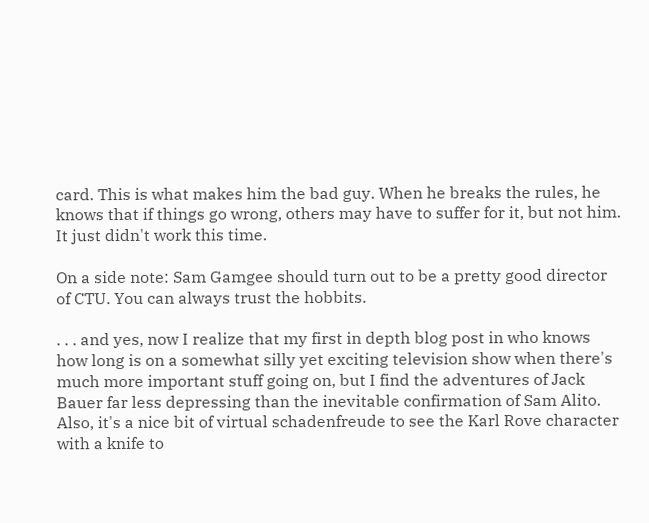card. This is what makes him the bad guy. When he breaks the rules, he knows that if things go wrong, others may have to suffer for it, but not him. It just didn't work this time.

On a side note: Sam Gamgee should turn out to be a pretty good director of CTU. You can always trust the hobbits.

. . . and yes, now I realize that my first in depth blog post in who knows how long is on a somewhat silly yet exciting television show when there's much more important stuff going on, but I find the adventures of Jack Bauer far less depressing than the inevitable confirmation of Sam Alito. Also, it's a nice bit of virtual schadenfreude to see the Karl Rove character with a knife to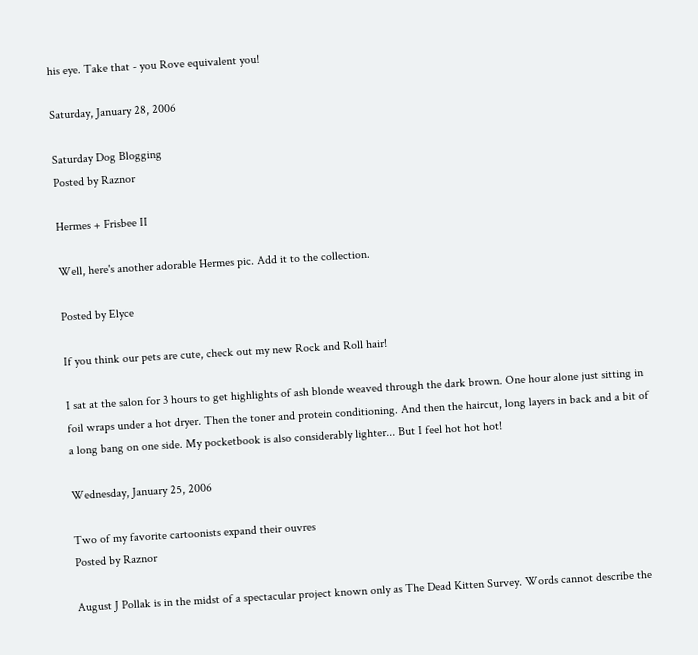his eye. Take that - you Rove equivalent you!

Saturday, January 28, 2006

Saturday Dog Blogging
Posted by Raznor

Hermes + Frisbee II

Well, here's another adorable Hermes pic. Add it to the collection.

Posted by Elyce

If you think our pets are cute, check out my new Rock and Roll hair!

I sat at the salon for 3 hours to get highlights of ash blonde weaved through the dark brown. One hour alone just sitting in foil wraps under a hot dryer. Then the toner and protein conditioning. And then the haircut, long layers in back and a bit of a long bang on one side. My pocketbook is also considerably lighter... But I feel hot hot hot!

Wednesday, January 25, 2006

Two of my favorite cartoonists expand their ouvres
Posted by Raznor

August J Pollak is in the midst of a spectacular project known only as The Dead Kitten Survey. Words cannot describe the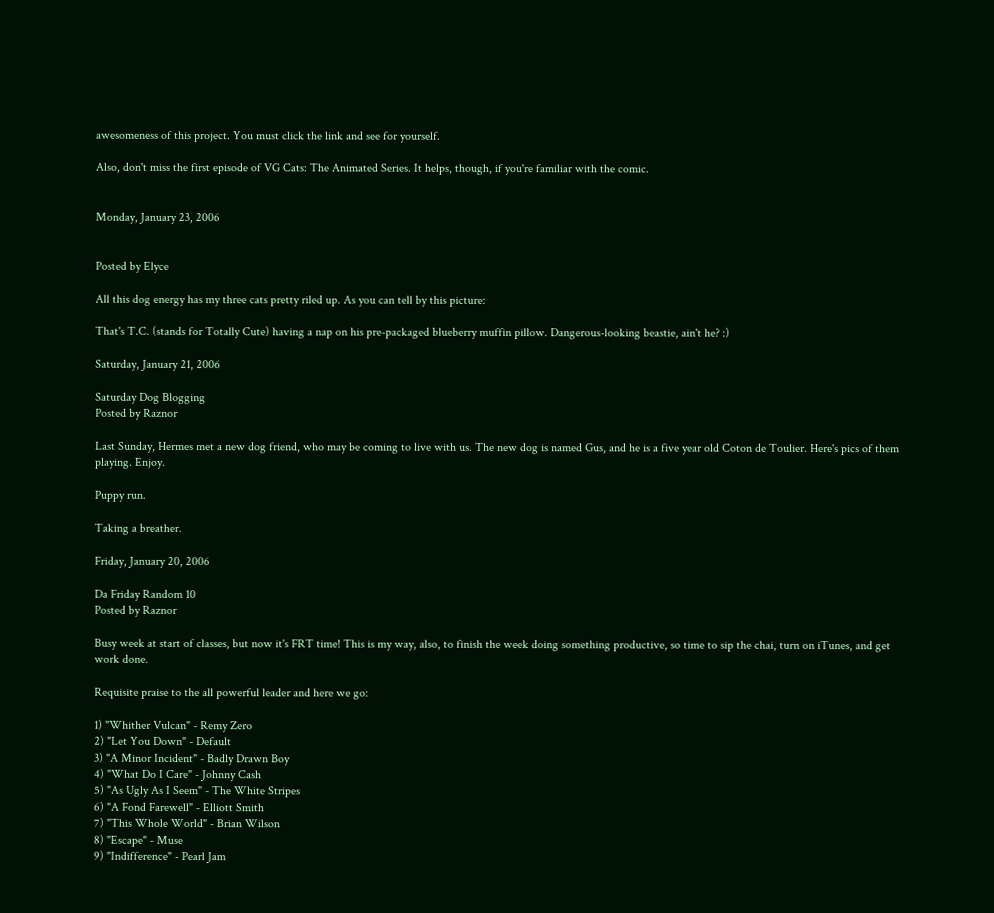awesomeness of this project. You must click the link and see for yourself.

Also, don't miss the first episode of VG Cats: The Animated Series. It helps, though, if you're familiar with the comic.


Monday, January 23, 2006


Posted by Elyce

All this dog energy has my three cats pretty riled up. As you can tell by this picture:

That's T.C. (stands for Totally Cute) having a nap on his pre-packaged blueberry muffin pillow. Dangerous-looking beastie, ain't he? :)

Saturday, January 21, 2006

Saturday Dog Blogging
Posted by Raznor

Last Sunday, Hermes met a new dog friend, who may be coming to live with us. The new dog is named Gus, and he is a five year old Coton de Toulier. Here's pics of them playing. Enjoy.

Puppy run.

Taking a breather.

Friday, January 20, 2006

Da Friday Random 10
Posted by Raznor

Busy week at start of classes, but now it's FRT time! This is my way, also, to finish the week doing something productive, so time to sip the chai, turn on iTunes, and get work done.

Requisite praise to the all powerful leader and here we go:

1) "Whither Vulcan" - Remy Zero
2) "Let You Down" - Default
3) "A Minor Incident" - Badly Drawn Boy
4) "What Do I Care" - Johnny Cash
5) "As Ugly As I Seem" - The White Stripes
6) "A Fond Farewell" - Elliott Smith
7) "This Whole World" - Brian Wilson
8) "Escape" - Muse
9) "Indifference" - Pearl Jam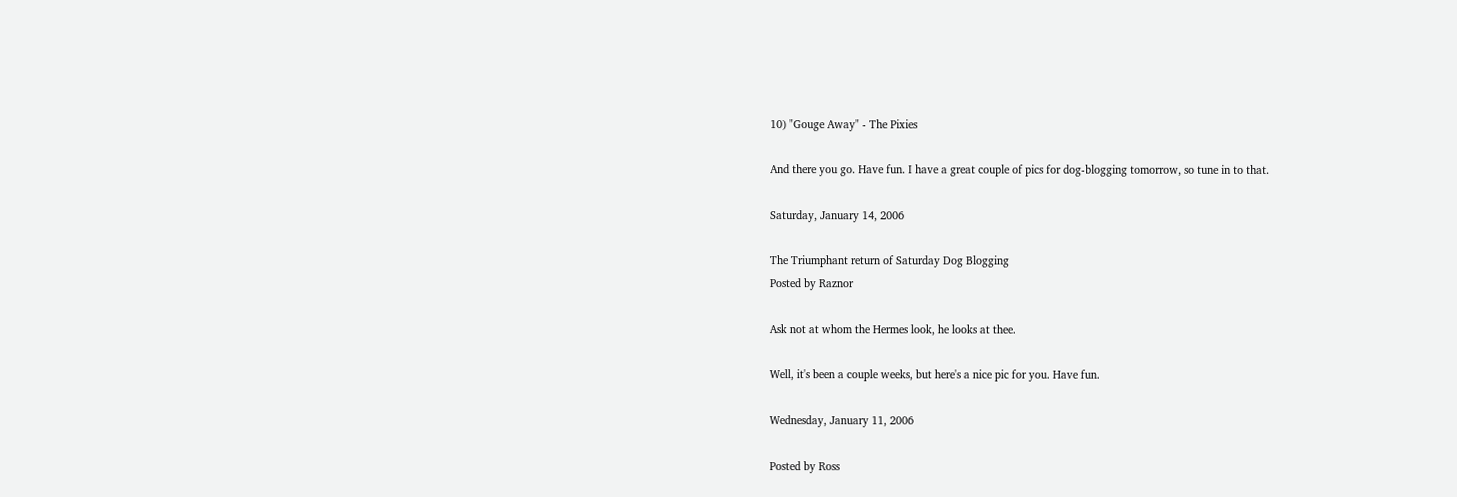10) "Gouge Away" - The Pixies

And there you go. Have fun. I have a great couple of pics for dog-blogging tomorrow, so tune in to that.

Saturday, January 14, 2006

The Triumphant return of Saturday Dog Blogging
Posted by Raznor

Ask not at whom the Hermes look, he looks at thee.

Well, it's been a couple weeks, but here's a nice pic for you. Have fun.

Wednesday, January 11, 2006

Posted by Ross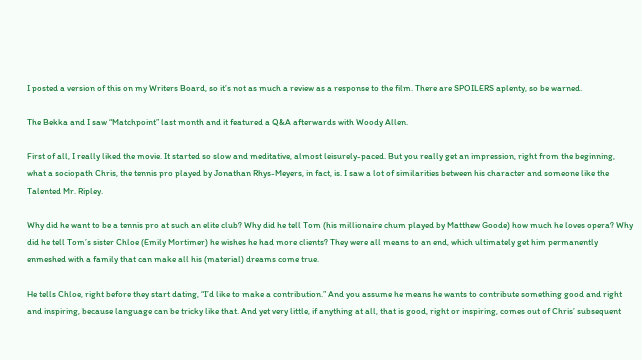I posted a version of this on my Writers Board, so it’s not as much a review as a response to the film. There are SPOILERS aplenty, so be warned.

The Bekka and I saw “Matchpoint” last month and it featured a Q&A afterwards with Woody Allen.

First of all, I really liked the movie. It started so slow and meditative, almost leisurely-paced. But you really get an impression, right from the beginning, what a sociopath Chris, the tennis pro played by Jonathan Rhys-Meyers, in fact, is. I saw a lot of similarities between his character and someone like the Talented Mr. Ripley.

Why did he want to be a tennis pro at such an elite club? Why did he tell Tom (his millionaire chum played by Matthew Goode) how much he loves opera? Why did he tell Tom’s sister Chloe (Emily Mortimer) he wishes he had more clients? They were all means to an end, which ultimately get him permanently enmeshed with a family that can make all his (material) dreams come true.

He tells Chloe, right before they start dating, “I’d like to make a contribution.” And you assume he means he wants to contribute something good and right and inspiring, because language can be tricky like that. And yet very little, if anything at all, that is good, right or inspiring, comes out of Chris’ subsequent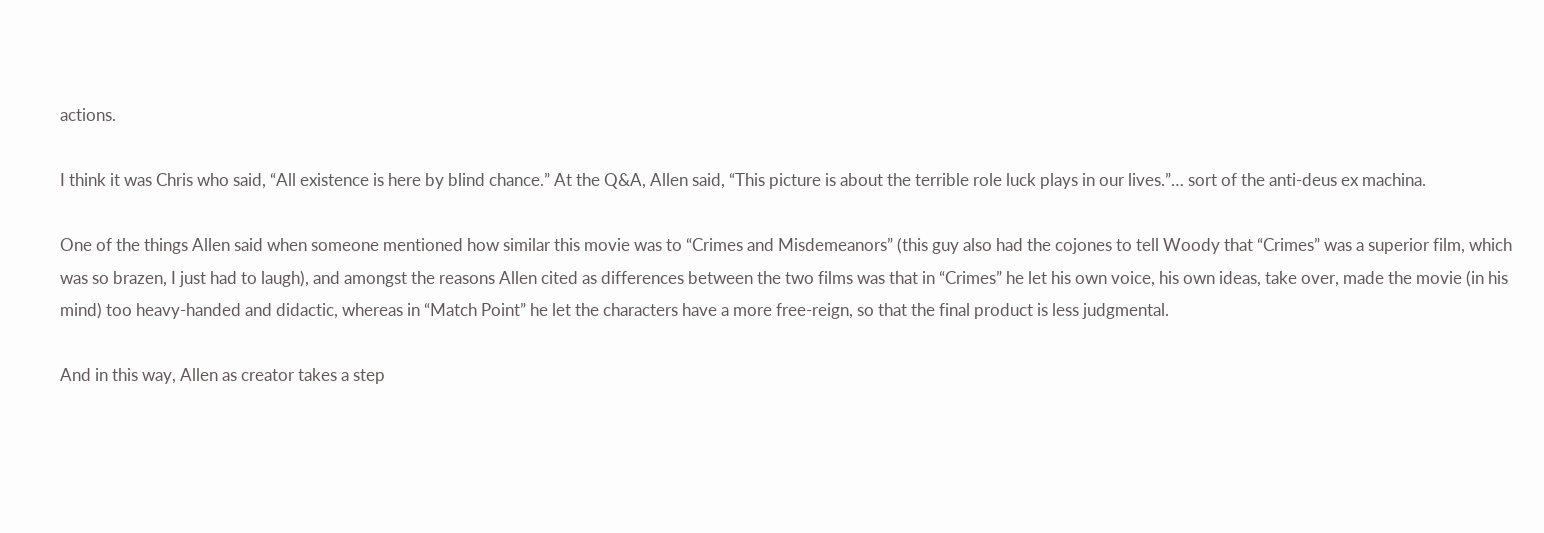actions.

I think it was Chris who said, “All existence is here by blind chance.” At the Q&A, Allen said, “This picture is about the terrible role luck plays in our lives.”… sort of the anti-deus ex machina.

One of the things Allen said when someone mentioned how similar this movie was to “Crimes and Misdemeanors” (this guy also had the cojones to tell Woody that “Crimes” was a superior film, which was so brazen, I just had to laugh), and amongst the reasons Allen cited as differences between the two films was that in “Crimes” he let his own voice, his own ideas, take over, made the movie (in his mind) too heavy-handed and didactic, whereas in “Match Point” he let the characters have a more free-reign, so that the final product is less judgmental.

And in this way, Allen as creator takes a step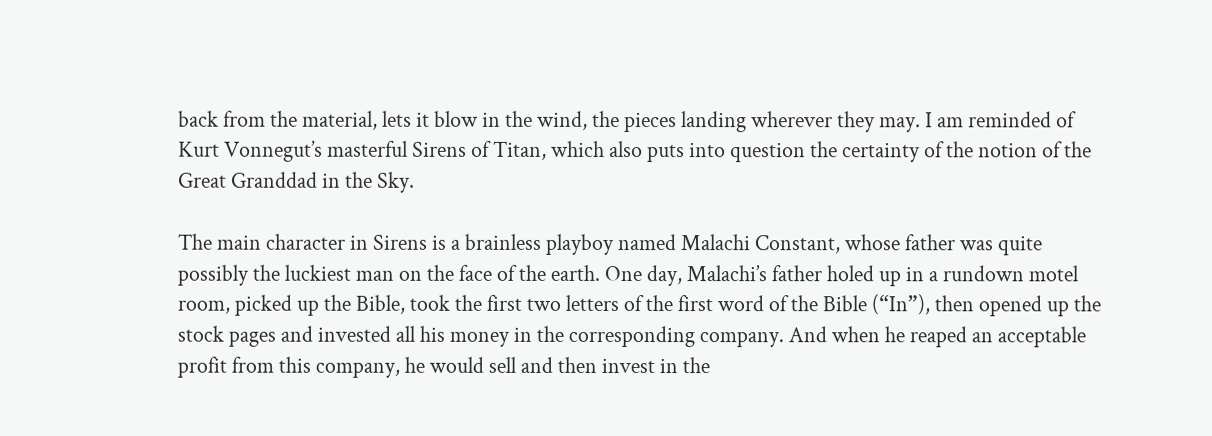back from the material, lets it blow in the wind, the pieces landing wherever they may. I am reminded of Kurt Vonnegut’s masterful Sirens of Titan, which also puts into question the certainty of the notion of the Great Granddad in the Sky.

The main character in Sirens is a brainless playboy named Malachi Constant, whose father was quite possibly the luckiest man on the face of the earth. One day, Malachi’s father holed up in a rundown motel room, picked up the Bible, took the first two letters of the first word of the Bible (“In”), then opened up the stock pages and invested all his money in the corresponding company. And when he reaped an acceptable profit from this company, he would sell and then invest in the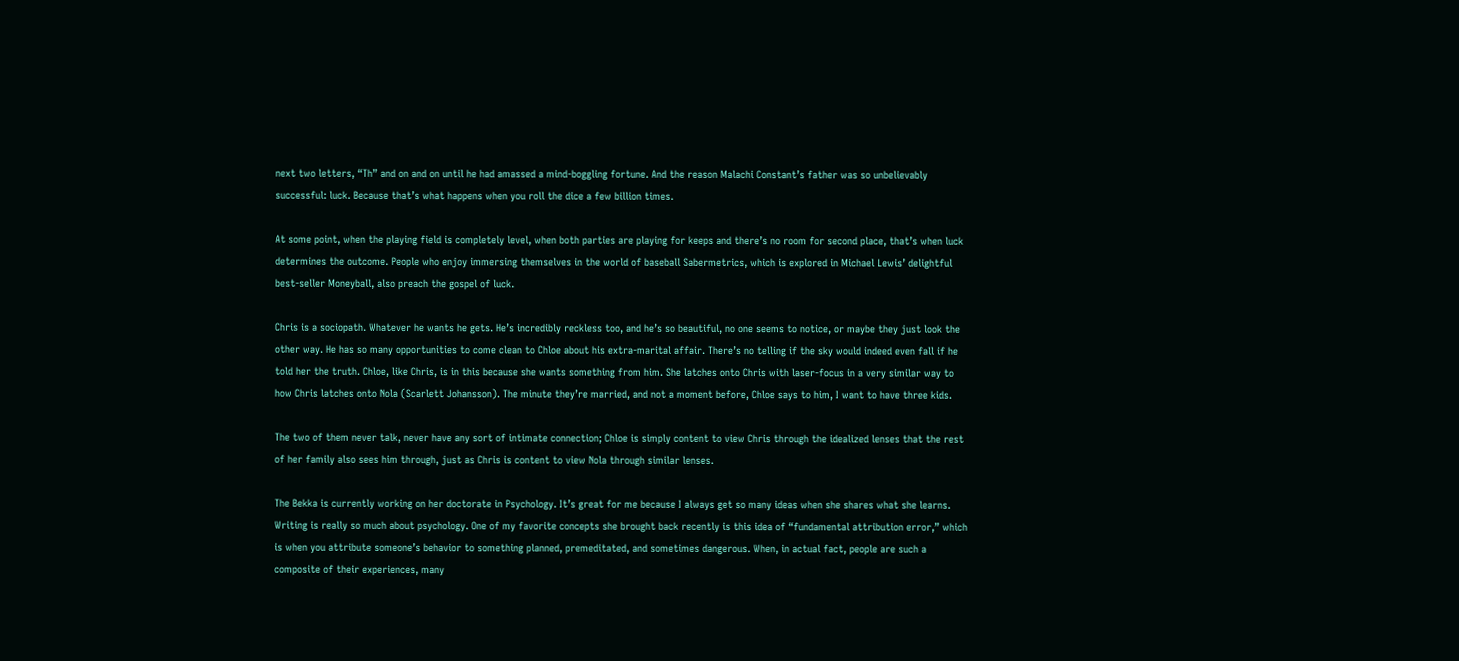next two letters, “Th” and on and on until he had amassed a mind-boggling fortune. And the reason Malachi Constant’s father was so unbelievably successful: luck. Because that’s what happens when you roll the dice a few billion times.

At some point, when the playing field is completely level, when both parties are playing for keeps and there’s no room for second place, that’s when luck determines the outcome. People who enjoy immersing themselves in the world of baseball Sabermetrics, which is explored in Michael Lewis’ delightful best-seller Moneyball, also preach the gospel of luck.

Chris is a sociopath. Whatever he wants he gets. He’s incredibly reckless too, and he’s so beautiful, no one seems to notice, or maybe they just look the other way. He has so many opportunities to come clean to Chloe about his extra-marital affair. There’s no telling if the sky would indeed even fall if he told her the truth. Chloe, like Chris, is in this because she wants something from him. She latches onto Chris with laser-focus in a very similar way to how Chris latches onto Nola (Scarlett Johansson). The minute they’re married, and not a moment before, Chloe says to him, I want to have three kids.

The two of them never talk, never have any sort of intimate connection; Chloe is simply content to view Chris through the idealized lenses that the rest of her family also sees him through, just as Chris is content to view Nola through similar lenses.

The Bekka is currently working on her doctorate in Psychology. It’s great for me because I always get so many ideas when she shares what she learns. Writing is really so much about psychology. One of my favorite concepts she brought back recently is this idea of “fundamental attribution error,” which is when you attribute someone’s behavior to something planned, premeditated, and sometimes dangerous. When, in actual fact, people are such a composite of their experiences, many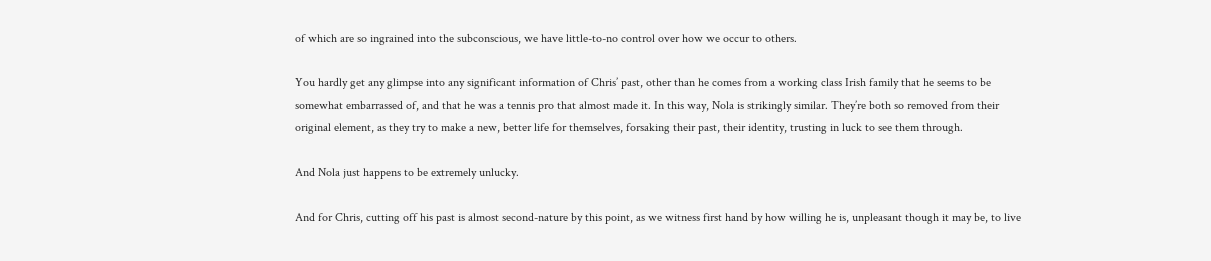of which are so ingrained into the subconscious, we have little-to-no control over how we occur to others.

You hardly get any glimpse into any significant information of Chris’ past, other than he comes from a working class Irish family that he seems to be somewhat embarrassed of, and that he was a tennis pro that almost made it. In this way, Nola is strikingly similar. They’re both so removed from their original element, as they try to make a new, better life for themselves, forsaking their past, their identity, trusting in luck to see them through.

And Nola just happens to be extremely unlucky.

And for Chris, cutting off his past is almost second-nature by this point, as we witness first hand by how willing he is, unpleasant though it may be, to live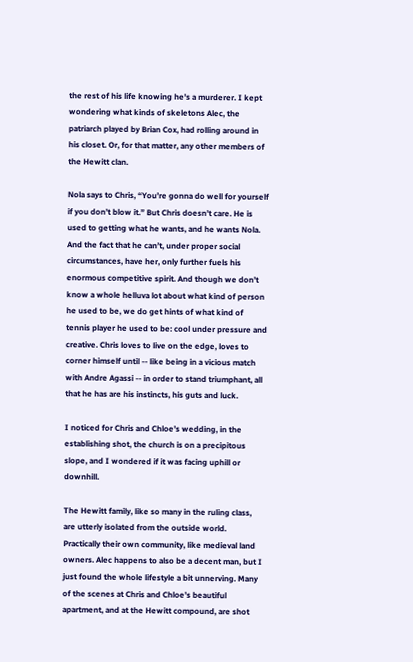the rest of his life knowing he's a murderer. I kept wondering what kinds of skeletons Alec, the patriarch played by Brian Cox, had rolling around in his closet. Or, for that matter, any other members of the Hewitt clan.

Nola says to Chris, “You’re gonna do well for yourself if you don’t blow it.” But Chris doesn’t care. He is used to getting what he wants, and he wants Nola. And the fact that he can’t, under proper social circumstances, have her, only further fuels his enormous competitive spirit. And though we don’t know a whole helluva lot about what kind of person he used to be, we do get hints of what kind of tennis player he used to be: cool under pressure and creative. Chris loves to live on the edge, loves to corner himself until -- like being in a vicious match with Andre Agassi -- in order to stand triumphant, all that he has are his instincts, his guts and luck.

I noticed for Chris and Chloe’s wedding, in the establishing shot, the church is on a precipitous slope, and I wondered if it was facing uphill or downhill.

The Hewitt family, like so many in the ruling class, are utterly isolated from the outside world. Practically their own community, like medieval land owners. Alec happens to also be a decent man, but I just found the whole lifestyle a bit unnerving. Many of the scenes at Chris and Chloe’s beautiful apartment, and at the Hewitt compound, are shot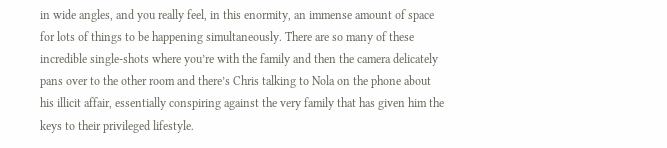in wide angles, and you really feel, in this enormity, an immense amount of space for lots of things to be happening simultaneously. There are so many of these incredible single-shots where you’re with the family and then the camera delicately pans over to the other room and there’s Chris talking to Nola on the phone about his illicit affair, essentially conspiring against the very family that has given him the keys to their privileged lifestyle.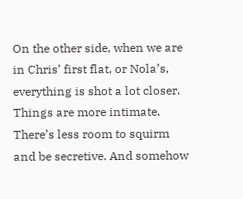On the other side, when we are in Chris’ first flat, or Nola’s, everything is shot a lot closer. Things are more intimate. There’s less room to squirm and be secretive. And somehow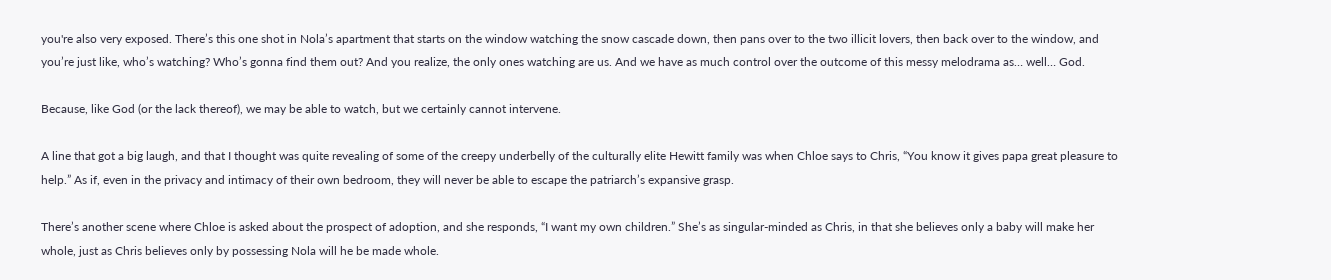you're also very exposed. There’s this one shot in Nola’s apartment that starts on the window watching the snow cascade down, then pans over to the two illicit lovers, then back over to the window, and you’re just like, who’s watching? Who’s gonna find them out? And you realize, the only ones watching are us. And we have as much control over the outcome of this messy melodrama as… well… God.

Because, like God (or the lack thereof), we may be able to watch, but we certainly cannot intervene.

A line that got a big laugh, and that I thought was quite revealing of some of the creepy underbelly of the culturally elite Hewitt family was when Chloe says to Chris, “You know it gives papa great pleasure to help.” As if, even in the privacy and intimacy of their own bedroom, they will never be able to escape the patriarch’s expansive grasp.

There’s another scene where Chloe is asked about the prospect of adoption, and she responds, “I want my own children.” She’s as singular-minded as Chris, in that she believes only a baby will make her whole, just as Chris believes only by possessing Nola will he be made whole.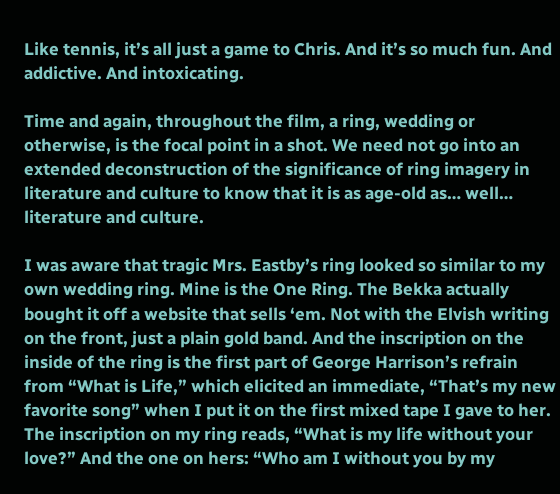Like tennis, it’s all just a game to Chris. And it’s so much fun. And addictive. And intoxicating.

Time and again, throughout the film, a ring, wedding or otherwise, is the focal point in a shot. We need not go into an extended deconstruction of the significance of ring imagery in literature and culture to know that it is as age-old as… well… literature and culture.

I was aware that tragic Mrs. Eastby’s ring looked so similar to my own wedding ring. Mine is the One Ring. The Bekka actually bought it off a website that sells ‘em. Not with the Elvish writing on the front, just a plain gold band. And the inscription on the inside of the ring is the first part of George Harrison’s refrain from “What is Life,” which elicited an immediate, “That’s my new favorite song” when I put it on the first mixed tape I gave to her. The inscription on my ring reads, “What is my life without your love?” And the one on hers: “Who am I without you by my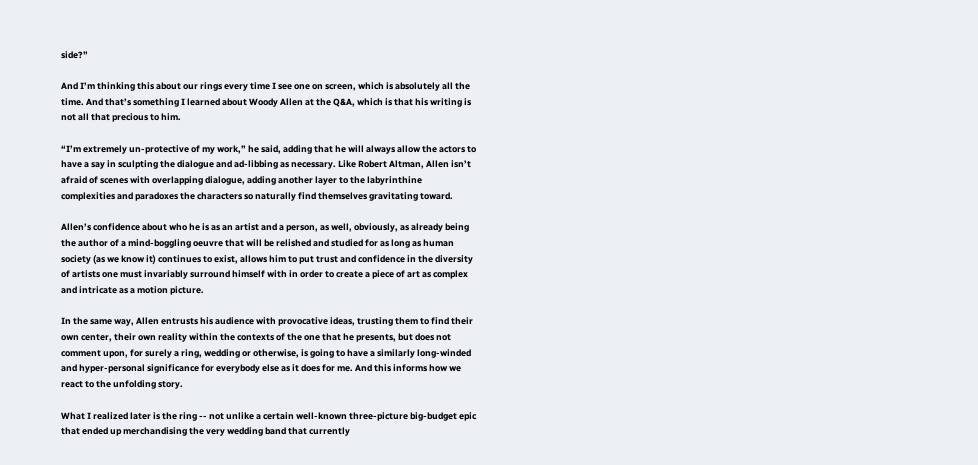side?”

And I’m thinking this about our rings every time I see one on screen, which is absolutely all the time. And that’s something I learned about Woody Allen at the Q&A, which is that his writing is not all that precious to him.

“I’m extremely un-protective of my work,” he said, adding that he will always allow the actors to have a say in sculpting the dialogue and ad-libbing as necessary. Like Robert Altman, Allen isn’t afraid of scenes with overlapping dialogue, adding another layer to the labyrinthine complexities and paradoxes the characters so naturally find themselves gravitating toward.

Allen’s confidence about who he is as an artist and a person, as well, obviously, as already being the author of a mind-boggling oeuvre that will be relished and studied for as long as human society (as we know it) continues to exist, allows him to put trust and confidence in the diversity of artists one must invariably surround himself with in order to create a piece of art as complex and intricate as a motion picture.

In the same way, Allen entrusts his audience with provocative ideas, trusting them to find their own center, their own reality within the contexts of the one that he presents, but does not comment upon, for surely a ring, wedding or otherwise, is going to have a similarly long-winded and hyper-personal significance for everybody else as it does for me. And this informs how we react to the unfolding story.

What I realized later is the ring -- not unlike a certain well-known three-picture big-budget epic that ended up merchandising the very wedding band that currently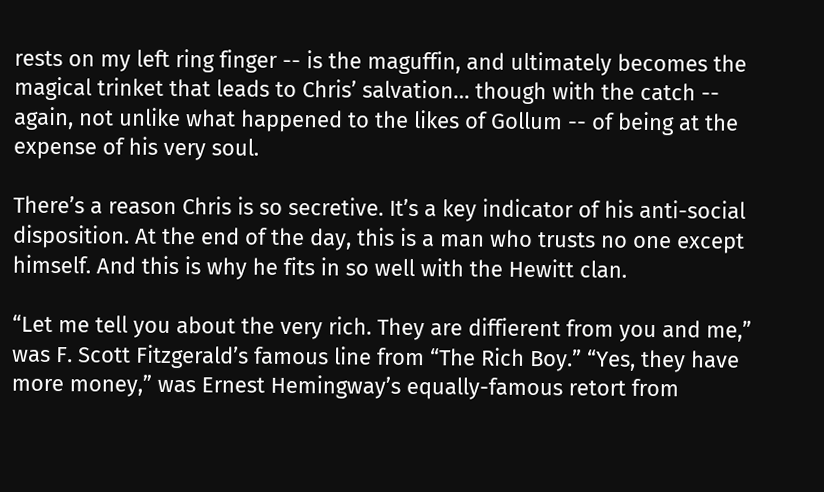rests on my left ring finger -- is the maguffin, and ultimately becomes the magical trinket that leads to Chris’ salvation… though with the catch -- again, not unlike what happened to the likes of Gollum -- of being at the expense of his very soul.

There’s a reason Chris is so secretive. It’s a key indicator of his anti-social disposition. At the end of the day, this is a man who trusts no one except himself. And this is why he fits in so well with the Hewitt clan.

“Let me tell you about the very rich. They are diffierent from you and me,” was F. Scott Fitzgerald’s famous line from “The Rich Boy.” “Yes, they have more money,” was Ernest Hemingway’s equally-famous retort from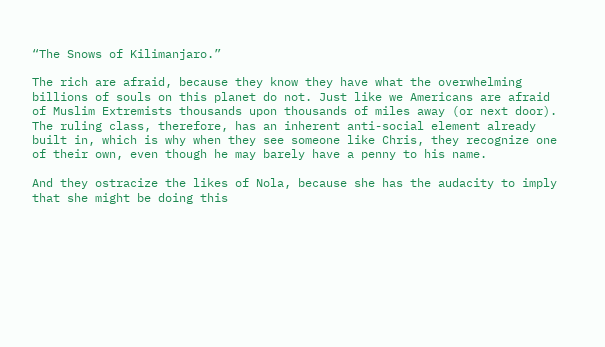“The Snows of Kilimanjaro.”

The rich are afraid, because they know they have what the overwhelming billions of souls on this planet do not. Just like we Americans are afraid of Muslim Extremists thousands upon thousands of miles away (or next door). The ruling class, therefore, has an inherent anti-social element already built in, which is why when they see someone like Chris, they recognize one of their own, even though he may barely have a penny to his name.

And they ostracize the likes of Nola, because she has the audacity to imply that she might be doing this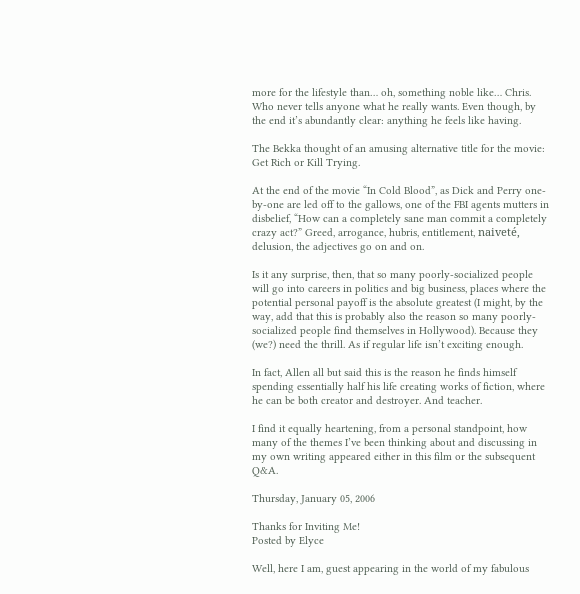more for the lifestyle than… oh, something noble like… Chris. Who never tells anyone what he really wants. Even though, by the end it’s abundantly clear: anything he feels like having.

The Bekka thought of an amusing alternative title for the movie: Get Rich or Kill Trying.

At the end of the movie “In Cold Blood”, as Dick and Perry one-by-one are led off to the gallows, one of the FBI agents mutters in disbelief, “How can a completely sane man commit a completely crazy act?” Greed, arrogance, hubris, entitlement, naiveté, delusion, the adjectives go on and on.

Is it any surprise, then, that so many poorly-socialized people will go into careers in politics and big business, places where the potential personal payoff is the absolute greatest (I might, by the way, add that this is probably also the reason so many poorly-socialized people find themselves in Hollywood). Because they (we?) need the thrill. As if regular life isn’t exciting enough.

In fact, Allen all but said this is the reason he finds himself spending essentially half his life creating works of fiction, where he can be both creator and destroyer. And teacher.

I find it equally heartening, from a personal standpoint, how many of the themes I’ve been thinking about and discussing in my own writing appeared either in this film or the subsequent Q&A.

Thursday, January 05, 2006

Thanks for Inviting Me!
Posted by Elyce

Well, here I am, guest appearing in the world of my fabulous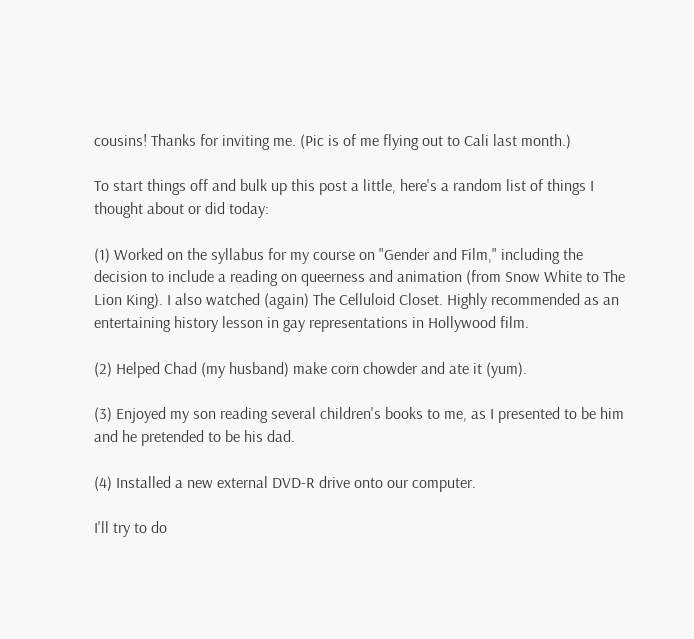cousins! Thanks for inviting me. (Pic is of me flying out to Cali last month.)

To start things off and bulk up this post a little, here's a random list of things I thought about or did today:

(1) Worked on the syllabus for my course on "Gender and Film," including the decision to include a reading on queerness and animation (from Snow White to The Lion King). I also watched (again) The Celluloid Closet. Highly recommended as an entertaining history lesson in gay representations in Hollywood film.

(2) Helped Chad (my husband) make corn chowder and ate it (yum).

(3) Enjoyed my son reading several children's books to me, as I presented to be him and he pretended to be his dad.

(4) Installed a new external DVD-R drive onto our computer.

I'll try to do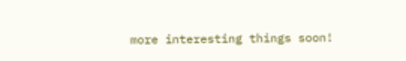more interesting things soon!